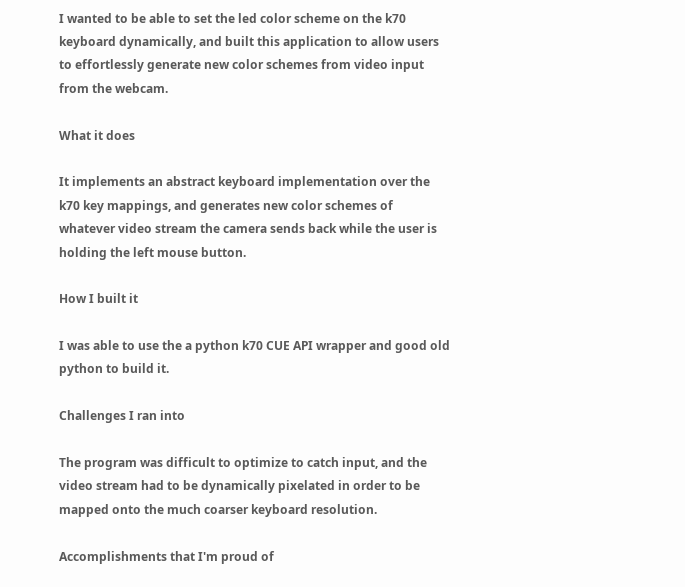I wanted to be able to set the led color scheme on the k70 keyboard dynamically, and built this application to allow users to effortlessly generate new color schemes from video input from the webcam.

What it does

It implements an abstract keyboard implementation over the k70 key mappings, and generates new color schemes of whatever video stream the camera sends back while the user is holding the left mouse button.

How I built it

I was able to use the a python k70 CUE API wrapper and good old python to build it.

Challenges I ran into

The program was difficult to optimize to catch input, and the video stream had to be dynamically pixelated in order to be mapped onto the much coarser keyboard resolution.

Accomplishments that I'm proud of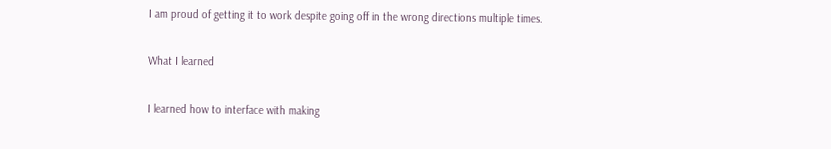I am proud of getting it to work despite going off in the wrong directions multiple times.

What I learned

I learned how to interface with making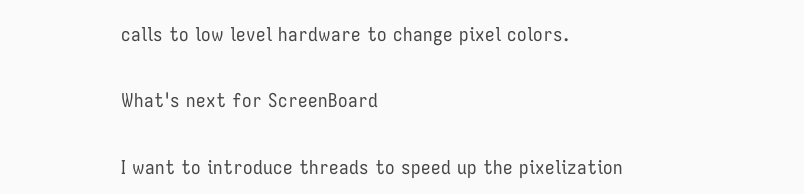calls to low level hardware to change pixel colors.

What's next for ScreenBoard

I want to introduce threads to speed up the pixelization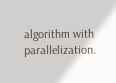algorithm with parallelization.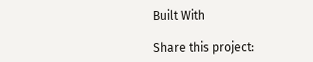Built With

Share this project: